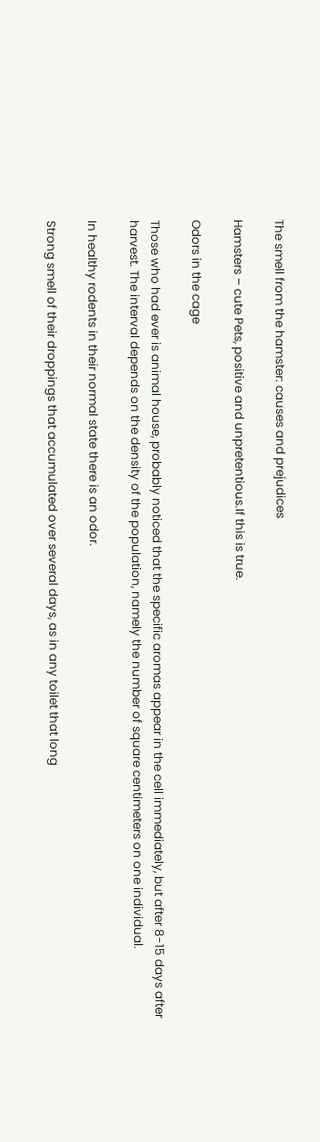The smell from the hamster: causes and prejudices

Hamsters – cute Pets, positive and unpretentious.If this is true.

Odors in the cage

Those who had ever is animal house, probably noticed that the specific aromas appear in the cell immediately, but after 8-15 days after harvest. The interval depends on the density of the population, namely the number of square centimeters on one individual.

In healthy rodents in their normal state there is an odor.

Strong smell of their droppings that accumulated over several days, as in any toilet that long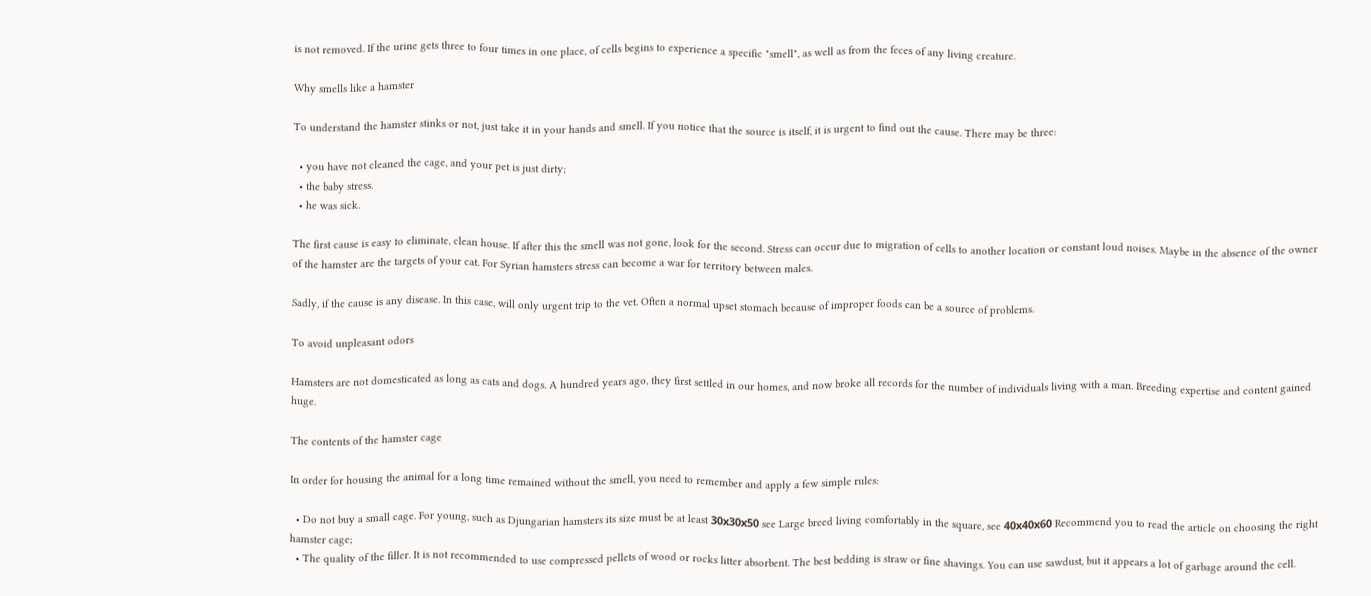is not removed. If the urine gets three to four times in one place, of cells begins to experience a specific "smell", as well as from the feces of any living creature.

Why smells like a hamster

To understand the hamster stinks or not, just take it in your hands and smell. If you notice that the source is itself, it is urgent to find out the cause. There may be three:

  • you have not cleaned the cage, and your pet is just dirty;
  • the baby stress.
  • he was sick.

The first cause is easy to eliminate, clean house. If after this the smell was not gone, look for the second. Stress can occur due to migration of cells to another location or constant loud noises. Maybe in the absence of the owner of the hamster are the targets of your cat. For Syrian hamsters stress can become a war for territory between males.

Sadly, if the cause is any disease. In this case, will only urgent trip to the vet. Often a normal upset stomach because of improper foods can be a source of problems.

To avoid unpleasant odors

Hamsters are not domesticated as long as cats and dogs. A hundred years ago, they first settled in our homes, and now broke all records for the number of individuals living with a man. Breeding expertise and content gained huge.

The contents of the hamster cage

In order for housing the animal for a long time remained without the smell, you need to remember and apply a few simple rules:

  • Do not buy a small cage. For young, such as Djungarian hamsters its size must be at least 30х30х50 see Large breed living comfortably in the square, see 40х40х60 Recommend you to read the article on choosing the right hamster cage;
  • The quality of the filler. It is not recommended to use compressed pellets of wood or rocks litter absorbent. The best bedding is straw or fine shavings. You can use sawdust, but it appears a lot of garbage around the cell.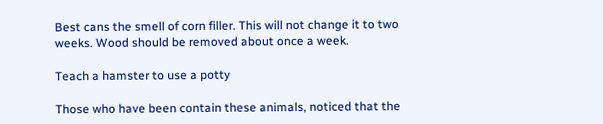Best cans the smell of corn filler. This will not change it to two weeks. Wood should be removed about once a week.

Teach a hamster to use a potty

Those who have been contain these animals, noticed that the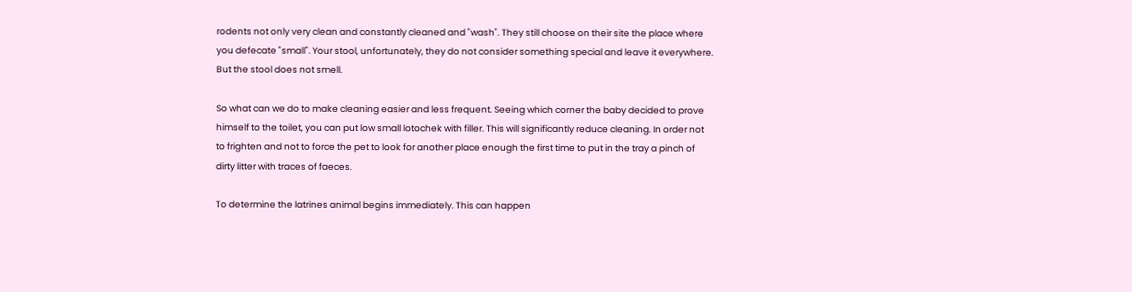rodents not only very clean and constantly cleaned and "wash". They still choose on their site the place where you defecate "small". Your stool, unfortunately, they do not consider something special and leave it everywhere. But the stool does not smell.

So what can we do to make cleaning easier and less frequent. Seeing which corner the baby decided to prove himself to the toilet, you can put low small lotochek with filler. This will significantly reduce cleaning. In order not to frighten and not to force the pet to look for another place enough the first time to put in the tray a pinch of dirty litter with traces of faeces.

To determine the latrines animal begins immediately. This can happen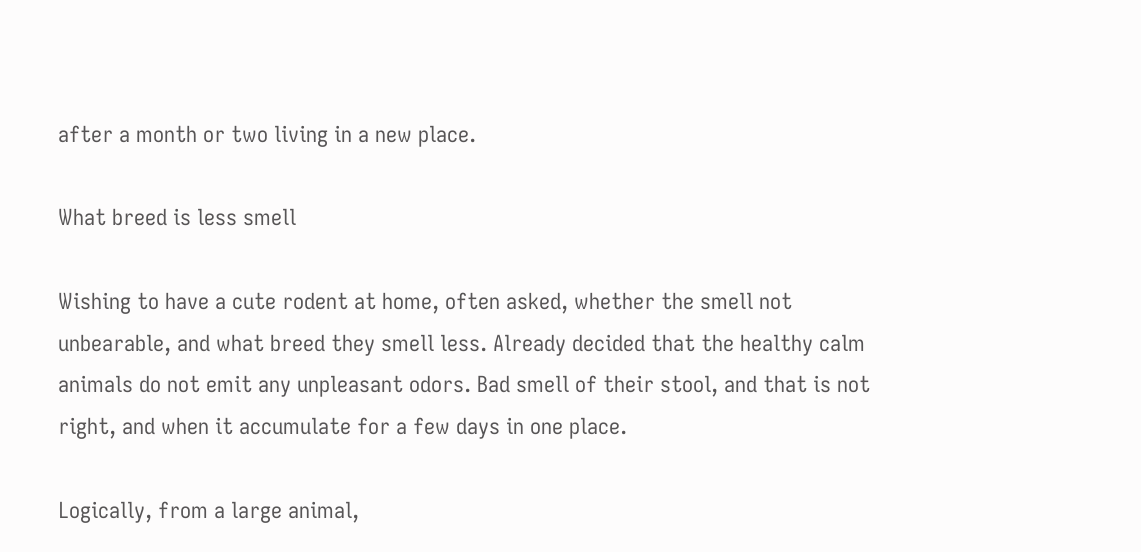after a month or two living in a new place.

What breed is less smell

Wishing to have a cute rodent at home, often asked, whether the smell not unbearable, and what breed they smell less. Already decided that the healthy calm animals do not emit any unpleasant odors. Bad smell of their stool, and that is not right, and when it accumulate for a few days in one place.

Logically, from a large animal,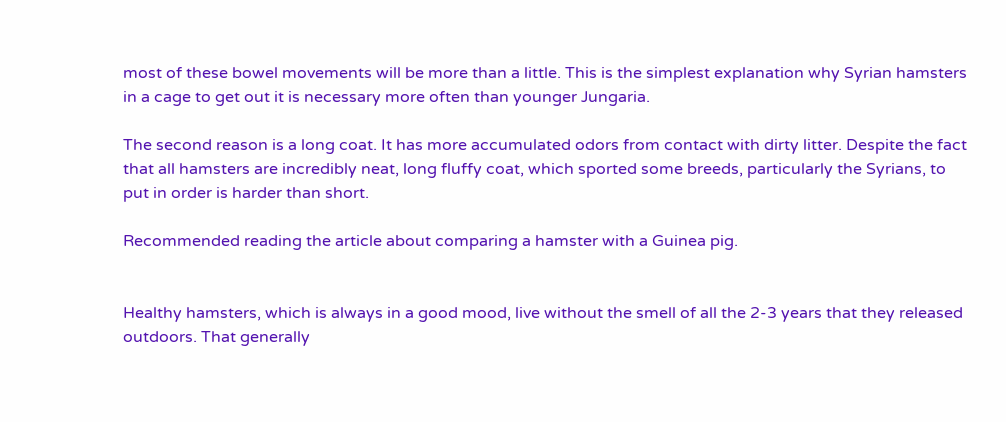most of these bowel movements will be more than a little. This is the simplest explanation why Syrian hamsters in a cage to get out it is necessary more often than younger Jungaria.

The second reason is a long coat. It has more accumulated odors from contact with dirty litter. Despite the fact that all hamsters are incredibly neat, long fluffy coat, which sported some breeds, particularly the Syrians, to put in order is harder than short.

Recommended reading the article about comparing a hamster with a Guinea pig.


Healthy hamsters, which is always in a good mood, live without the smell of all the 2-3 years that they released outdoors. That generally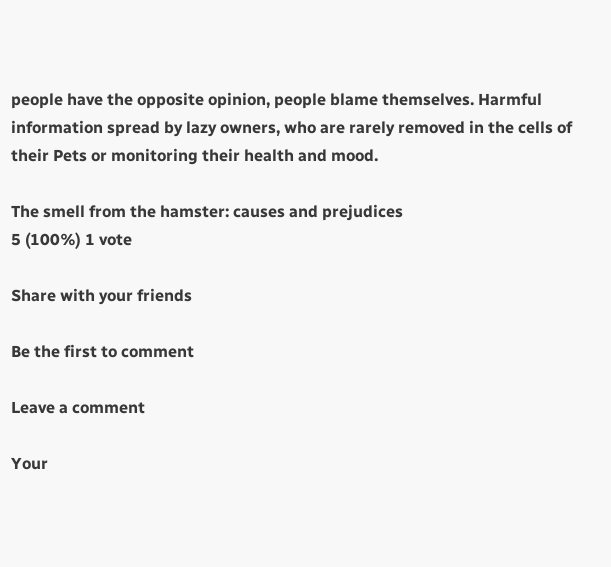people have the opposite opinion, people blame themselves. Harmful information spread by lazy owners, who are rarely removed in the cells of their Pets or monitoring their health and mood.

The smell from the hamster: causes and prejudices
5 (100%) 1 vote

Share with your friends

Be the first to comment

Leave a comment

Your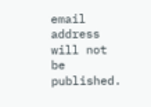email address will not be published.